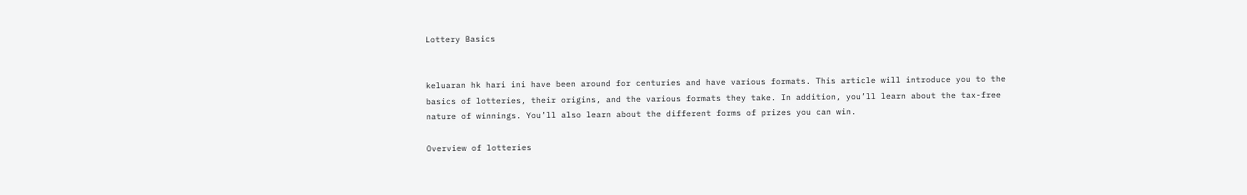Lottery Basics


keluaran hk hari ini have been around for centuries and have various formats. This article will introduce you to the basics of lotteries, their origins, and the various formats they take. In addition, you’ll learn about the tax-free nature of winnings. You’ll also learn about the different forms of prizes you can win.

Overview of lotteries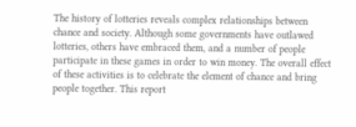The history of lotteries reveals complex relationships between chance and society. Although some governments have outlawed lotteries, others have embraced them, and a number of people participate in these games in order to win money. The overall effect of these activities is to celebrate the element of chance and bring people together. This report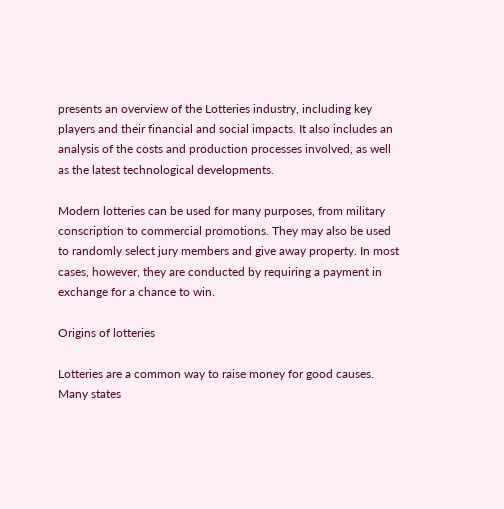presents an overview of the Lotteries industry, including key players and their financial and social impacts. It also includes an analysis of the costs and production processes involved, as well as the latest technological developments.

Modern lotteries can be used for many purposes, from military conscription to commercial promotions. They may also be used to randomly select jury members and give away property. In most cases, however, they are conducted by requiring a payment in exchange for a chance to win.

Origins of lotteries

Lotteries are a common way to raise money for good causes. Many states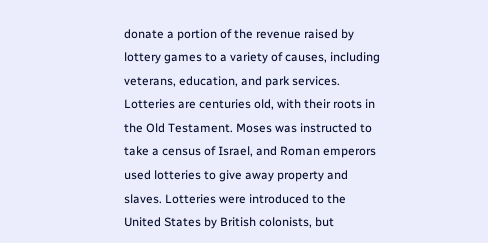donate a portion of the revenue raised by lottery games to a variety of causes, including veterans, education, and park services. Lotteries are centuries old, with their roots in the Old Testament. Moses was instructed to take a census of Israel, and Roman emperors used lotteries to give away property and slaves. Lotteries were introduced to the United States by British colonists, but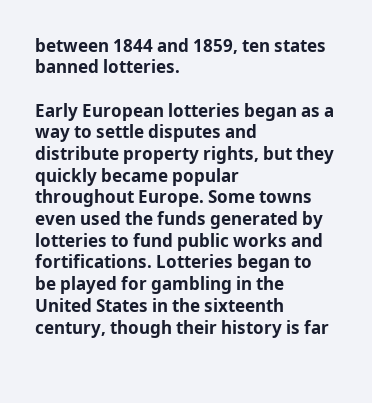between 1844 and 1859, ten states banned lotteries.

Early European lotteries began as a way to settle disputes and distribute property rights, but they quickly became popular throughout Europe. Some towns even used the funds generated by lotteries to fund public works and fortifications. Lotteries began to be played for gambling in the United States in the sixteenth century, though their history is far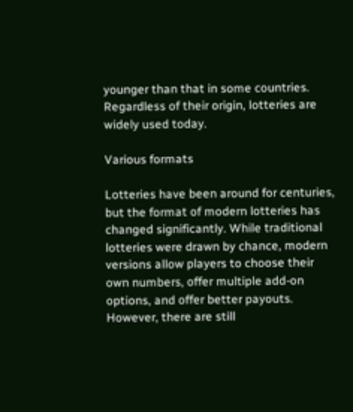younger than that in some countries. Regardless of their origin, lotteries are widely used today.

Various formats

Lotteries have been around for centuries, but the format of modern lotteries has changed significantly. While traditional lotteries were drawn by chance, modern versions allow players to choose their own numbers, offer multiple add-on options, and offer better payouts. However, there are still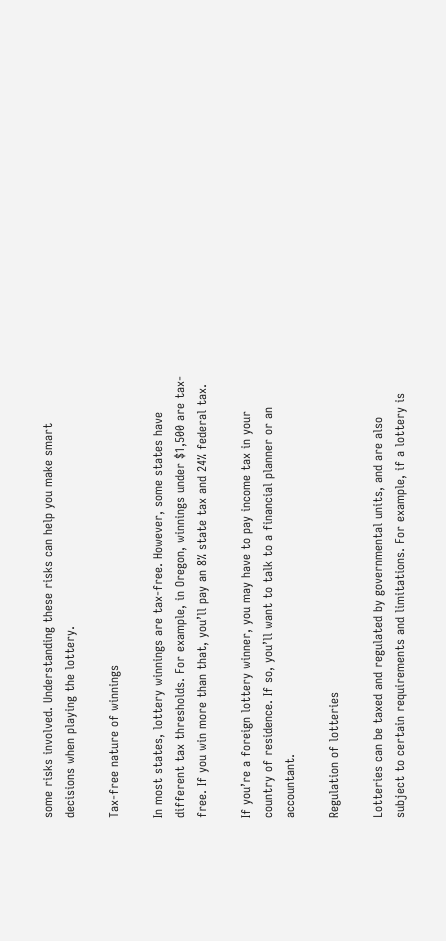some risks involved. Understanding these risks can help you make smart decisions when playing the lottery.

Tax-free nature of winnings

In most states, lottery winnings are tax-free. However, some states have different tax thresholds. For example, in Oregon, winnings under $1,500 are tax-free. If you win more than that, you’ll pay an 8% state tax and 24% federal tax.

If you’re a foreign lottery winner, you may have to pay income tax in your country of residence. If so, you’ll want to talk to a financial planner or an accountant.

Regulation of lotteries

Lotteries can be taxed and regulated by governmental units, and are also subject to certain requirements and limitations. For example, if a lottery is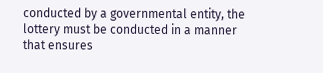conducted by a governmental entity, the lottery must be conducted in a manner that ensures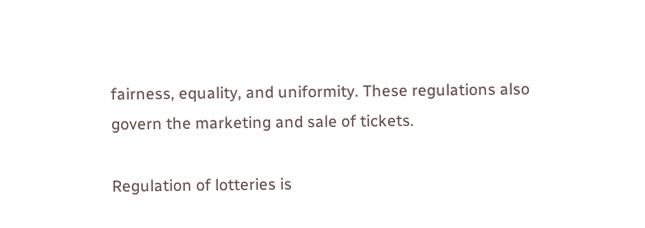fairness, equality, and uniformity. These regulations also govern the marketing and sale of tickets.

Regulation of lotteries is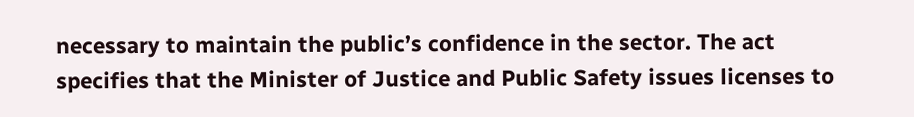necessary to maintain the public’s confidence in the sector. The act specifies that the Minister of Justice and Public Safety issues licenses to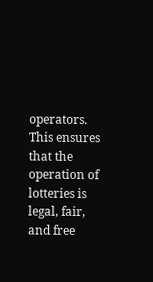operators. This ensures that the operation of lotteries is legal, fair, and free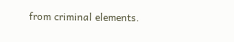from criminal elements.